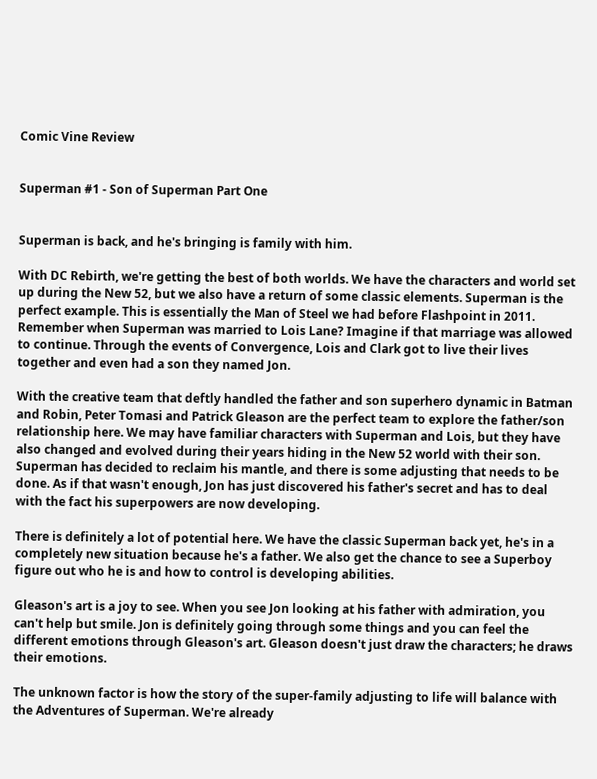Comic Vine Review


Superman #1 - Son of Superman Part One


Superman is back, and he's bringing is family with him.

With DC Rebirth, we're getting the best of both worlds. We have the characters and world set up during the New 52, but we also have a return of some classic elements. Superman is the perfect example. This is essentially the Man of Steel we had before Flashpoint in 2011. Remember when Superman was married to Lois Lane? Imagine if that marriage was allowed to continue. Through the events of Convergence, Lois and Clark got to live their lives together and even had a son they named Jon.

With the creative team that deftly handled the father and son superhero dynamic in Batman and Robin, Peter Tomasi and Patrick Gleason are the perfect team to explore the father/son relationship here. We may have familiar characters with Superman and Lois, but they have also changed and evolved during their years hiding in the New 52 world with their son. Superman has decided to reclaim his mantle, and there is some adjusting that needs to be done. As if that wasn't enough, Jon has just discovered his father's secret and has to deal with the fact his superpowers are now developing.

There is definitely a lot of potential here. We have the classic Superman back yet, he's in a completely new situation because he's a father. We also get the chance to see a Superboy figure out who he is and how to control is developing abilities.

Gleason's art is a joy to see. When you see Jon looking at his father with admiration, you can't help but smile. Jon is definitely going through some things and you can feel the different emotions through Gleason's art. Gleason doesn't just draw the characters; he draws their emotions.

The unknown factor is how the story of the super-family adjusting to life will balance with the Adventures of Superman. We're already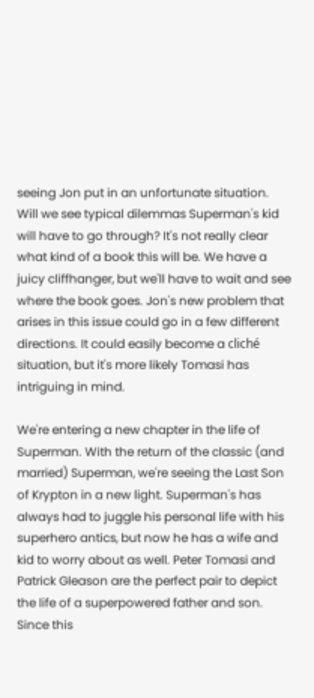seeing Jon put in an unfortunate situation. Will we see typical dilemmas Superman's kid will have to go through? It's not really clear what kind of a book this will be. We have a juicy cliffhanger, but we'll have to wait and see where the book goes. Jon's new problem that arises in this issue could go in a few different directions. It could easily become a cliché situation, but it's more likely Tomasi has intriguing in mind.

We're entering a new chapter in the life of Superman. With the return of the classic (and married) Superman, we're seeing the Last Son of Krypton in a new light. Superman's has always had to juggle his personal life with his superhero antics, but now he has a wife and kid to worry about as well. Peter Tomasi and Patrick Gleason are the perfect pair to depict the life of a superpowered father and son. Since this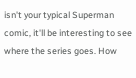isn't your typical Superman comic, it'll be interesting to see where the series goes. How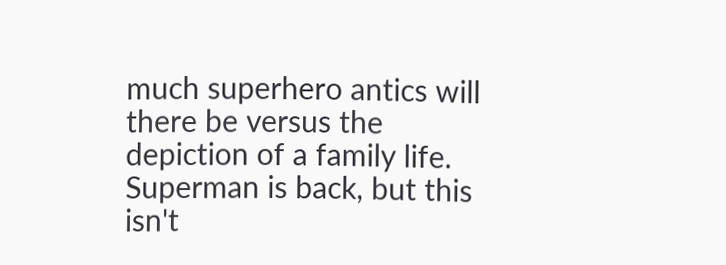much superhero antics will there be versus the depiction of a family life. Superman is back, but this isn't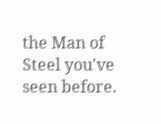the Man of Steel you've seen before.